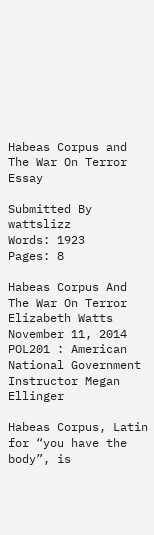Habeas Corpus and The War On Terror Essay

Submitted By wattslizz
Words: 1923
Pages: 8

Habeas Corpus And The War On Terror
Elizabeth Watts
November 11, 2014
POL201 : American National Government
Instructor Megan Ellinger

Habeas Corpus, Latin for “you have the body”, is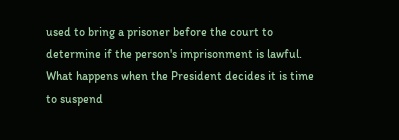used to bring a prisoner before the court to determine if the person's imprisonment is lawful. What happens when the President decides it is time to suspend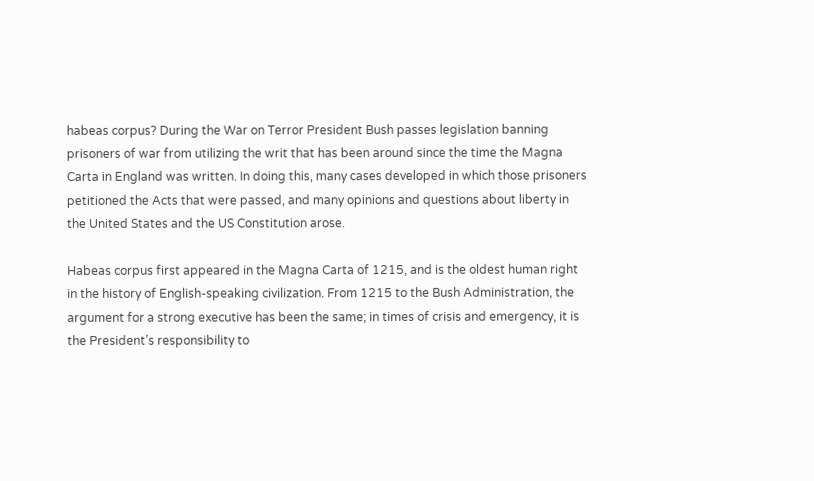habeas corpus? During the War on Terror President Bush passes legislation banning prisoners of war from utilizing the writ that has been around since the time the Magna Carta in England was written. In doing this, many cases developed in which those prisoners petitioned the Acts that were passed, and many opinions and questions about liberty in the United States and the US Constitution arose.

Habeas corpus first appeared in the Magna Carta of 1215, and is the oldest human right in the history of English-speaking civilization. From 1215 to the Bush Administration, the argument for a strong executive has been the same; in times of crisis and emergency, it is the President’s responsibility to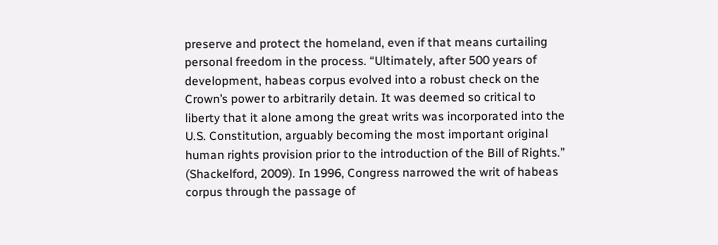preserve and protect the homeland, even if that means curtailing personal freedom in the process. “Ultimately, after 500 years of development, habeas corpus evolved into a robust check on the Crown’s power to arbitrarily detain. It was deemed so critical to liberty that it alone among the great writs was incorporated into the U.S. Constitution, arguably becoming the most important original human rights provision prior to the introduction of the Bill of Rights.” (Shackelford, 2009). In 1996, Congress narrowed the writ of habeas corpus through the passage of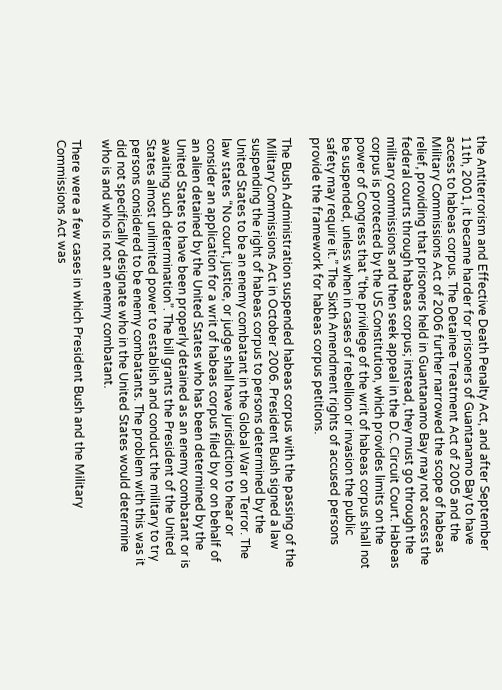the Antiterrorism and Effective Death Penalty Act, and after September 11th, 2001, it became harder for prisoners of Guantanamo Bay to have access to habeas corpus. The Detainee Treatment Act of 2005 and the Military Commissions Act of 2006 further narrowed the scope of habeas relief, providing that prisoners held in Guantanamo Bay may not access the federal courts through habeas corpus; instead, they must go through the military commissions and then seek appeal in the D.C. Circuit Court. Habeas corpus is protected by the US Constitution, which provides limits on the power of Congress that “the privilege of the writ of habeas corpus shall not be suspended, unless when in cases of rebellion or invasion the public safety may require it.” The Sixth Amendment rights of accused persons provide the framework for habeas corpus petitions.

The Bush Administration suspended habeas corpus with the passing of the Military Commissions Act in October 2006. President Bush signed a law suspending the right of habeas corpus to persons determined by the United States to be an enemy combatant in the Global War on Terror. The law states “No court, justice, or judge shall have jurisdiction to hear or consider an application for a writ of habeas corpus filed by or on behalf of an alien detained by the United States who has been determined by the United States to have been properly detained as an enemy combatant or is awaiting such determination”. The bill grants the President of the United States almost unlimited power to establish and conduct the military to try persons considered to be enemy combatants. The problem with this was it did not specifically designate who in the United States would determine who is and who is not an enemy combatant.

There were a few cases in which President Bush and the Military Commissions Act was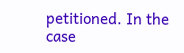petitioned. In the case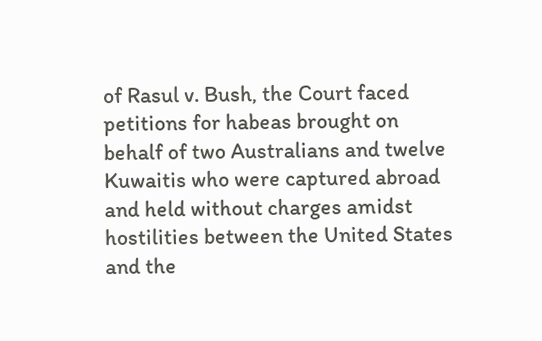of Rasul v. Bush, the Court faced petitions for habeas brought on behalf of two Australians and twelve Kuwaitis who were captured abroad and held without charges amidst hostilities between the United States and the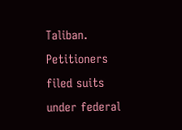Taliban. Petitioners filed suits under federal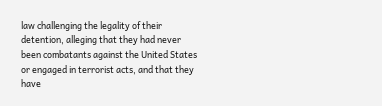law challenging the legality of their detention, alleging that they had never been combatants against the United States or engaged in terrorist acts, and that they have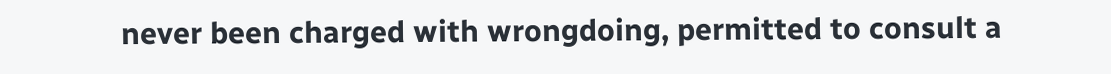never been charged with wrongdoing, permitted to consult a